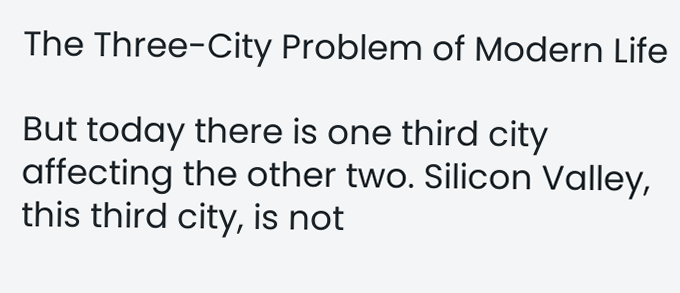The Three-City Problem of Modern Life

But today there is one third city affecting the other two. Silicon Valley, this third city, is not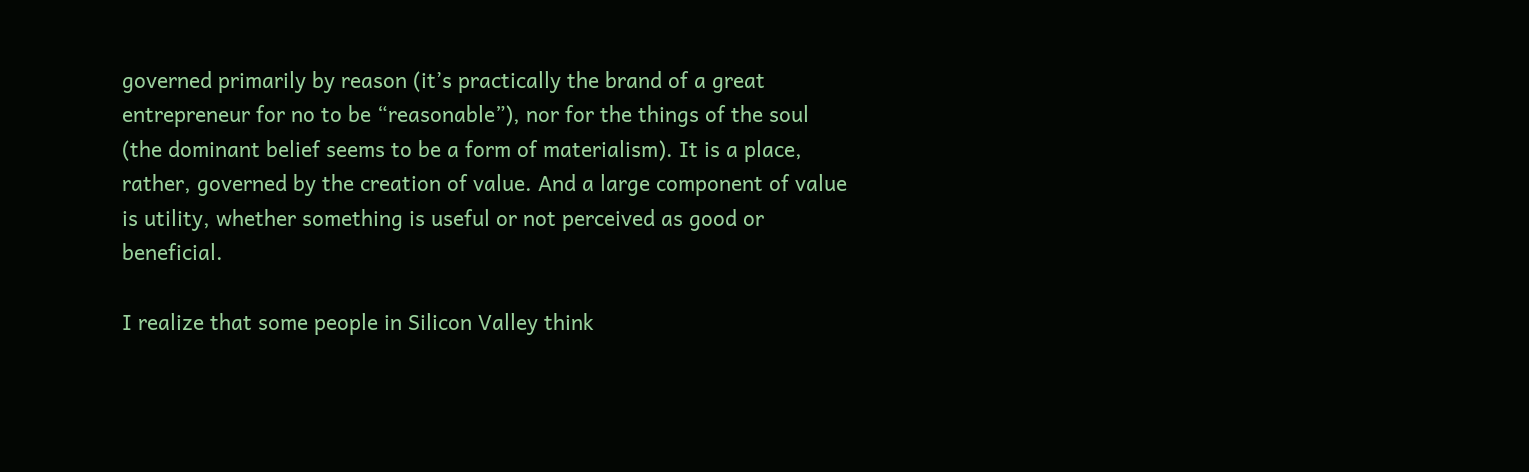governed primarily by reason (it’s practically the brand of a great entrepreneur for no to be “reasonable”), nor for the things of the soul (the dominant belief seems to be a form of materialism). It is a place, rather, governed by the creation of value. And a large component of value is utility, whether something is useful or not perceived as good or beneficial.

I realize that some people in Silicon Valley think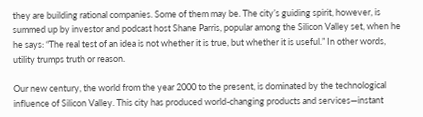they are building rational companies. Some of them may be. The city’s guiding spirit, however, is summed up by investor and podcast host Shane Parris, popular among the Silicon Valley set, when he he says: “The real test of an idea is not whether it is true, but whether it is useful.” In other words, utility trumps truth or reason.

Our new century, the world from the year 2000 to the present, is dominated by the technological influence of Silicon Valley. This city has produced world-changing products and services—instant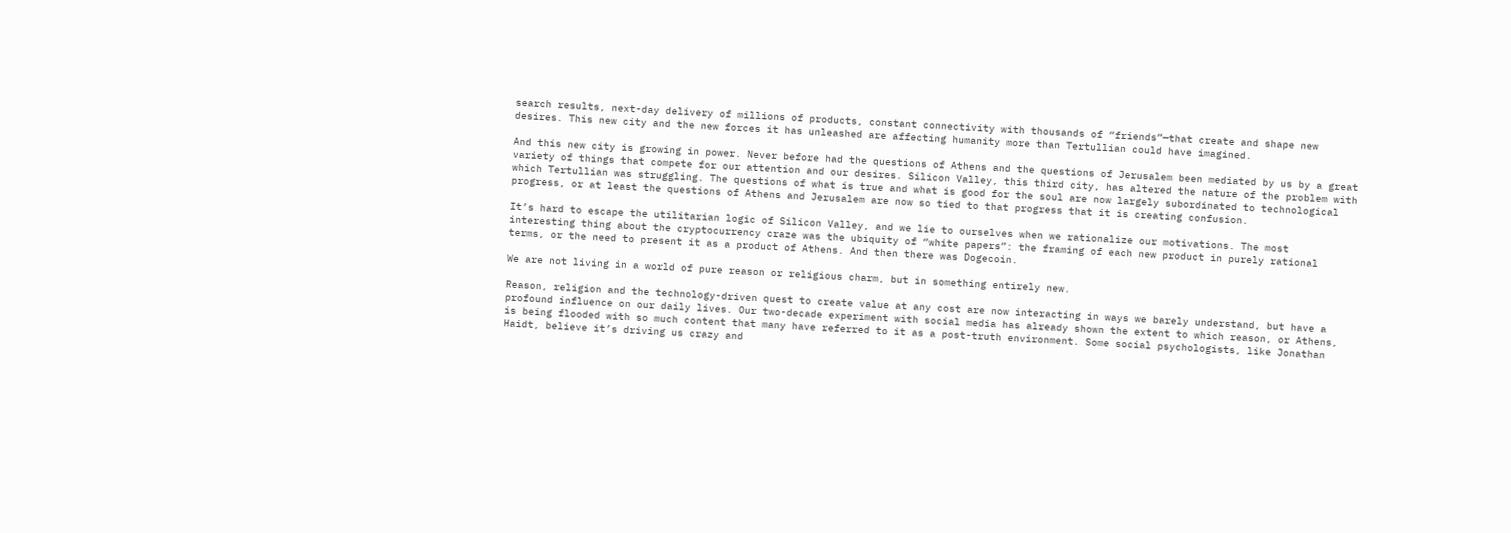search results, next-day delivery of millions of products, constant connectivity with thousands of “friends”—that create and shape new desires. This new city and the new forces it has unleashed are affecting humanity more than Tertullian could have imagined.

And this new city is growing in power. Never before had the questions of Athens and the questions of Jerusalem been mediated by us by a great variety of things that compete for our attention and our desires. Silicon Valley, this third city, has altered the nature of the problem with which Tertullian was struggling. The questions of what is true and what is good for the soul are now largely subordinated to technological progress, or at least the questions of Athens and Jerusalem are now so tied to that progress that it is creating confusion.

It’s hard to escape the utilitarian logic of Silicon Valley, and we lie to ourselves when we rationalize our motivations. The most interesting thing about the cryptocurrency craze was the ubiquity of “white papers”: the framing of each new product in purely rational terms, or the need to present it as a product of Athens. And then there was Dogecoin.

We are not living in a world of pure reason or religious charm, but in something entirely new.

Reason, religion and the technology-driven quest to create value at any cost are now interacting in ways we barely understand, but have a profound influence on our daily lives. Our two-decade experiment with social media has already shown the extent to which reason, or Athens, is being flooded with so much content that many have referred to it as a post-truth environment. Some social psychologists, like Jonathan Haidt, believe it’s driving us crazy and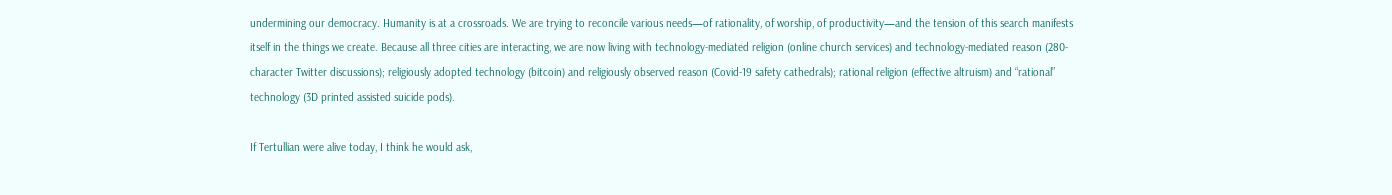undermining our democracy. Humanity is at a crossroads. We are trying to reconcile various needs—of rationality, of worship, of productivity—and the tension of this search manifests itself in the things we create. Because all three cities are interacting, we are now living with technology-mediated religion (online church services) and technology-mediated reason (280-character Twitter discussions); religiously adopted technology (bitcoin) and religiously observed reason (Covid-19 safety cathedrals); rational religion (effective altruism) and “rational” technology (3D printed assisted suicide pods).

If Tertullian were alive today, I think he would ask,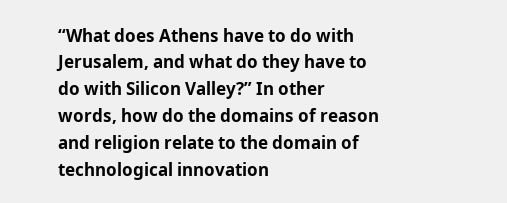“What does Athens have to do with Jerusalem, and what do they have to do with Silicon Valley?” In other words, how do the domains of reason and religion relate to the domain of technological innovation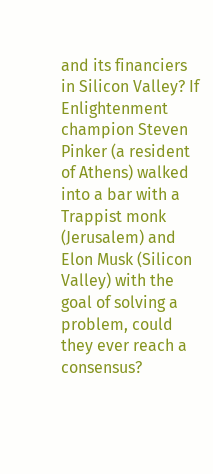and its financiers in Silicon Valley? If Enlightenment champion Steven Pinker (a resident of Athens) walked into a bar with a Trappist monk (Jerusalem) and Elon Musk (Silicon Valley) with the goal of solving a problem, could they ever reach a consensus?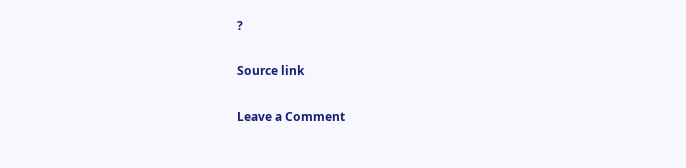?

Source link

Leave a Comment